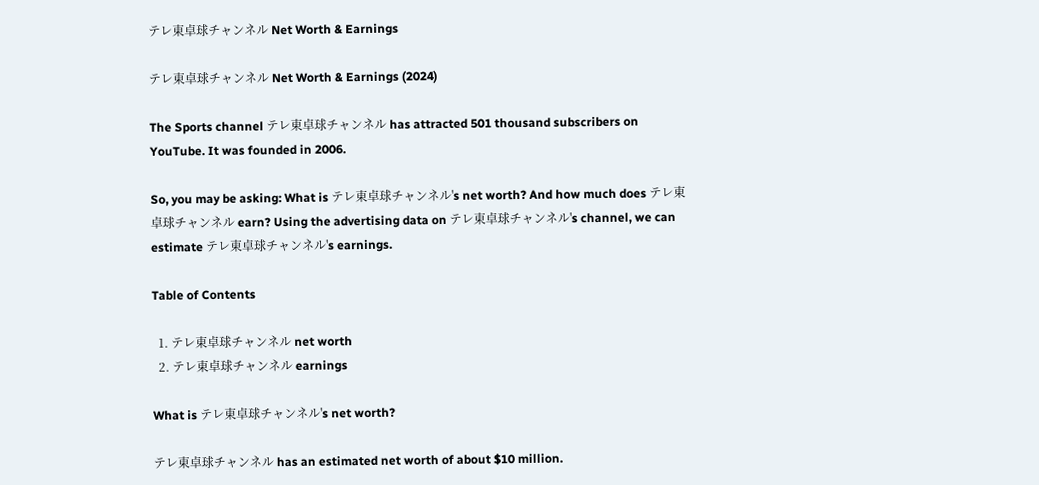テレ東卓球チャンネル Net Worth & Earnings

テレ東卓球チャンネル Net Worth & Earnings (2024)

The Sports channel テレ東卓球チャンネル has attracted 501 thousand subscribers on YouTube. It was founded in 2006.

So, you may be asking: What is テレ東卓球チャンネル's net worth? And how much does テレ東卓球チャンネル earn? Using the advertising data on テレ東卓球チャンネル's channel, we can estimate テレ東卓球チャンネル's earnings.

Table of Contents

  1. テレ東卓球チャンネル net worth
  2. テレ東卓球チャンネル earnings

What is テレ東卓球チャンネル's net worth?

テレ東卓球チャンネル has an estimated net worth of about $10 million.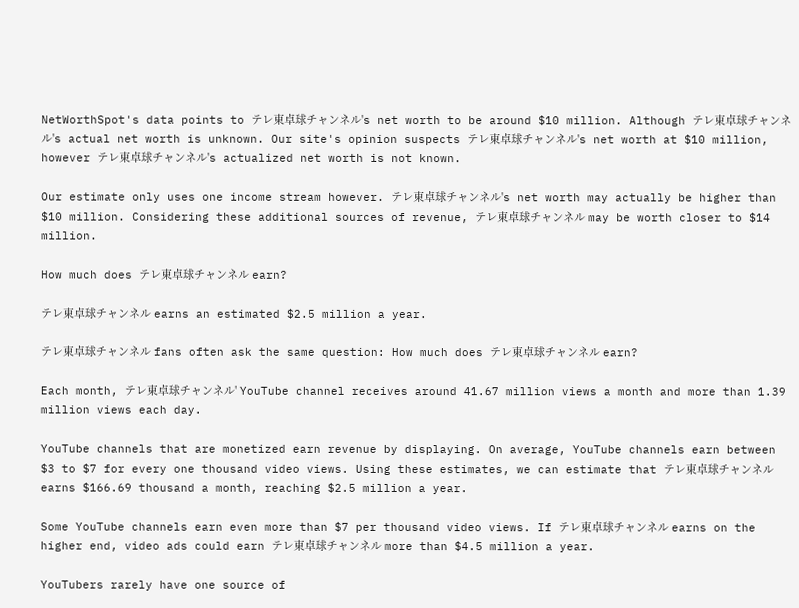NetWorthSpot's data points to テレ東卓球チャンネル's net worth to be around $10 million. Although テレ東卓球チャンネル's actual net worth is unknown. Our site's opinion suspects テレ東卓球チャンネル's net worth at $10 million, however テレ東卓球チャンネル's actualized net worth is not known.

Our estimate only uses one income stream however. テレ東卓球チャンネル's net worth may actually be higher than $10 million. Considering these additional sources of revenue, テレ東卓球チャンネル may be worth closer to $14 million.

How much does テレ東卓球チャンネル earn?

テレ東卓球チャンネル earns an estimated $2.5 million a year.

テレ東卓球チャンネル fans often ask the same question: How much does テレ東卓球チャンネル earn?

Each month, テレ東卓球チャンネル' YouTube channel receives around 41.67 million views a month and more than 1.39 million views each day.

YouTube channels that are monetized earn revenue by displaying. On average, YouTube channels earn between $3 to $7 for every one thousand video views. Using these estimates, we can estimate that テレ東卓球チャンネル earns $166.69 thousand a month, reaching $2.5 million a year.

Some YouTube channels earn even more than $7 per thousand video views. If テレ東卓球チャンネル earns on the higher end, video ads could earn テレ東卓球チャンネル more than $4.5 million a year.

YouTubers rarely have one source of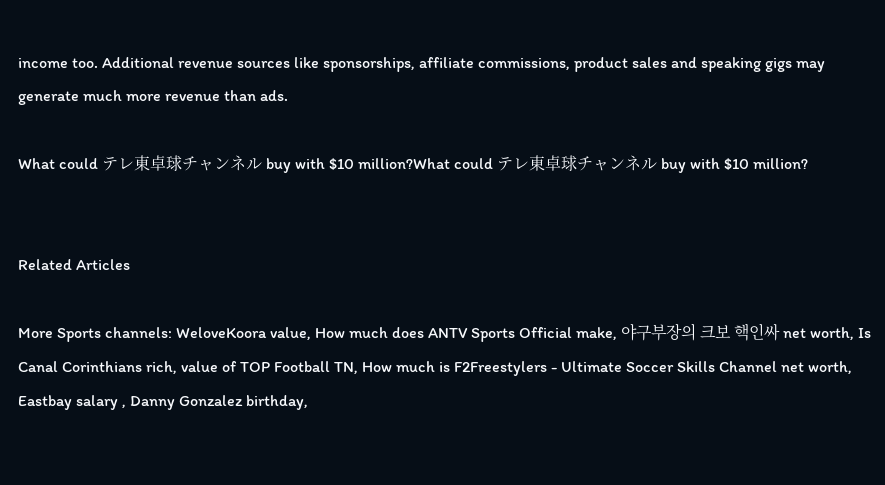income too. Additional revenue sources like sponsorships, affiliate commissions, product sales and speaking gigs may generate much more revenue than ads.

What could テレ東卓球チャンネル buy with $10 million?What could テレ東卓球チャンネル buy with $10 million?


Related Articles

More Sports channels: WeloveKoora value, How much does ANTV Sports Official make, 야구부장의 크보 핵인싸 net worth, Is Canal Corinthians rich, value of TOP Football TN, How much is F2Freestylers - Ultimate Soccer Skills Channel net worth, Eastbay salary , Danny Gonzalez birthday,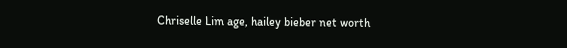Chriselle Lim age, hailey bieber net worth